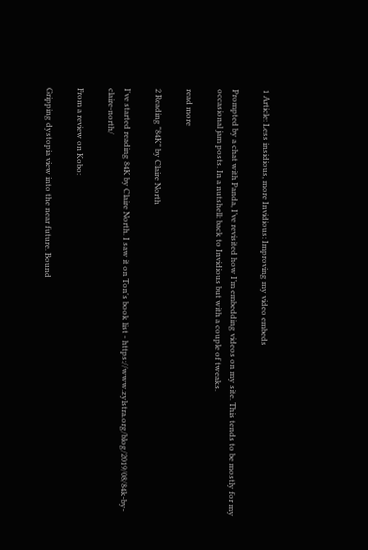1 Article: Less insidious, more Invidious: Improving my video embeds

Prompted by a chat with Panda, I’ve revisited how I’m embedding videos on my site. This tends to be mostly for my occasional jam posts. In a nutshell: back to Invidious but with a couple of tweaks.

read more

2 Reading "84K" by Claire North

I've started reading 84K by Claire North. I saw it on Ton's book list - https://www.zylstra.org/blog/2019/08/84k-by-claire-north/

From a review on Kobo:

Gripping dystopia view into the near future. Bound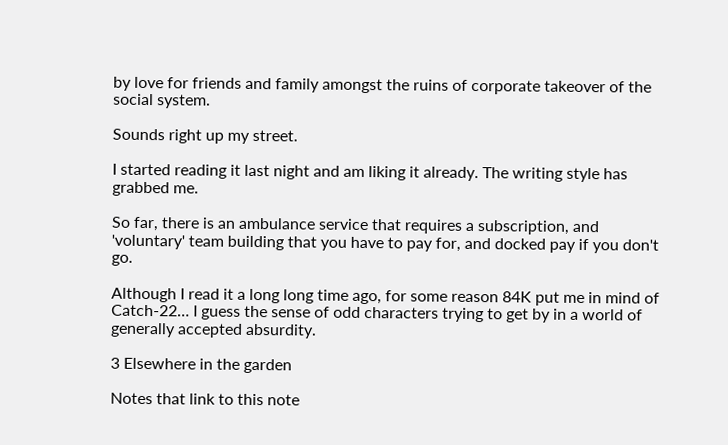by love for friends and family amongst the ruins of corporate takeover of the social system.

Sounds right up my street.

I started reading it last night and am liking it already. The writing style has grabbed me.

So far, there is an ambulance service that requires a subscription, and 'voluntary' team building that you have to pay for, and docked pay if you don't go.

Although I read it a long long time ago, for some reason 84K put me in mind of Catch-22… I guess the sense of odd characters trying to get by in a world of generally accepted absurdity.

3 Elsewhere in the garden

Notes that link to this note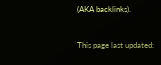(AKA backlinks).

This page last updated: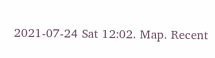2021-07-24 Sat 12:02. Map. Recent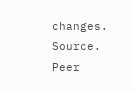changes. Source. Peer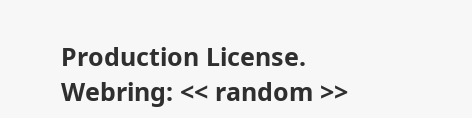Production License. Webring: << random >>